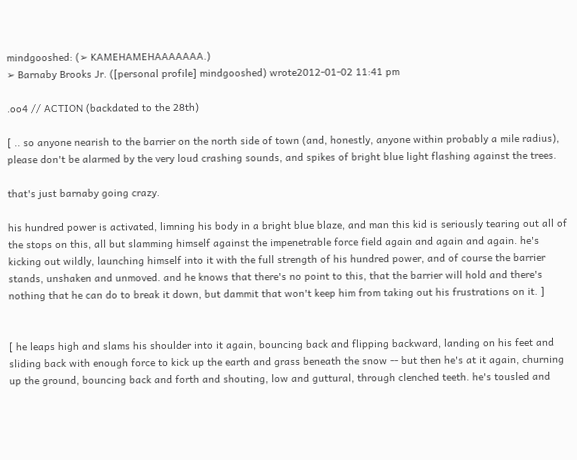mindgooshed: (➢ KAMEHAMEHAAAAAAA.)
➢ Barnaby Brooks Jr. ([personal profile] mindgooshed) wrote2012-01-02 11:41 pm

.oo4 // ACTION (backdated to the 28th)

[ .. so anyone nearish to the barrier on the north side of town (and, honestly, anyone within probably a mile radius), please don't be alarmed by the very loud crashing sounds, and spikes of bright blue light flashing against the trees.

that's just barnaby going crazy.

his hundred power is activated, limning his body in a bright blue blaze, and man this kid is seriously tearing out all of the stops on this, all but slamming himself against the impenetrable force field again and again and again. he's kicking out wildly, launching himself into it with the full strength of his hundred power, and of course the barrier stands, unshaken and unmoved. and he knows that there's no point to this, that the barrier will hold and there's nothing that he can do to break it down, but dammit that won't keep him from taking out his frustrations on it. ]


[ he leaps high and slams his shoulder into it again, bouncing back and flipping backward, landing on his feet and sliding back with enough force to kick up the earth and grass beneath the snow -- but then he's at it again, churning up the ground, bouncing back and forth and shouting, low and guttural, through clenched teeth. he's tousled and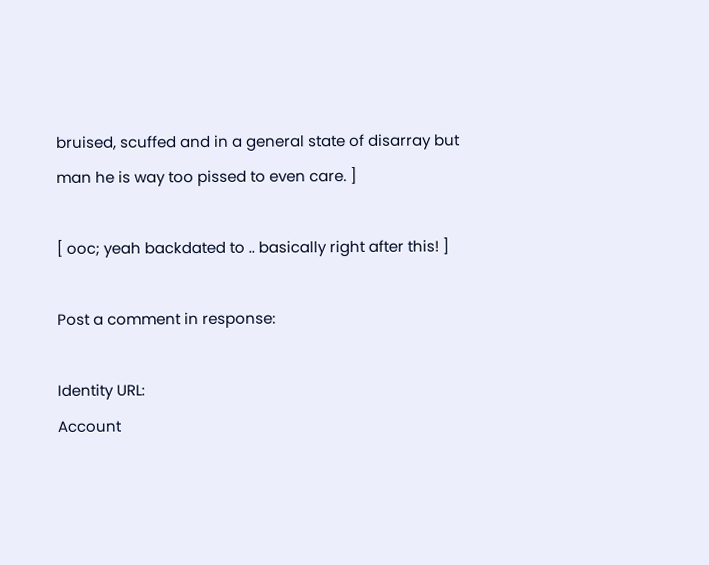bruised, scuffed and in a general state of disarray but man he is way too pissed to even care. ]

[ ooc; yeah backdated to .. basically right after this! ]

Post a comment in response:

Identity URL:
Account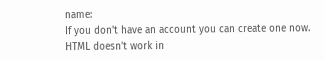name:
If you don't have an account you can create one now.
HTML doesn't work in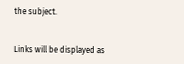the subject.


Links will be displayed as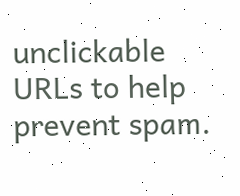unclickable URLs to help prevent spam.